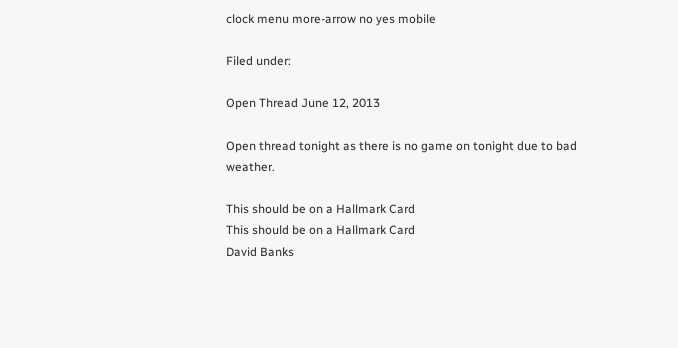clock menu more-arrow no yes mobile

Filed under:

Open Thread June 12, 2013

Open thread tonight as there is no game on tonight due to bad weather.

This should be on a Hallmark Card
This should be on a Hallmark Card
David Banks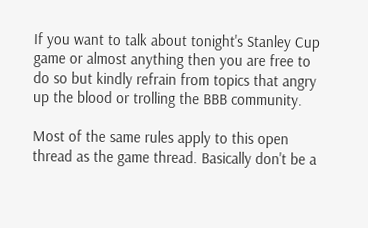If you want to talk about tonight's Stanley Cup game or almost anything then you are free to do so but kindly refrain from topics that angry up the blood or trolling the BBB community.

Most of the same rules apply to this open thread as the game thread. Basically don't be a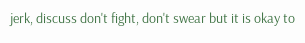jerk, discuss don't fight, don't swear but it is okay to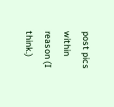post pics within reason (I think.)